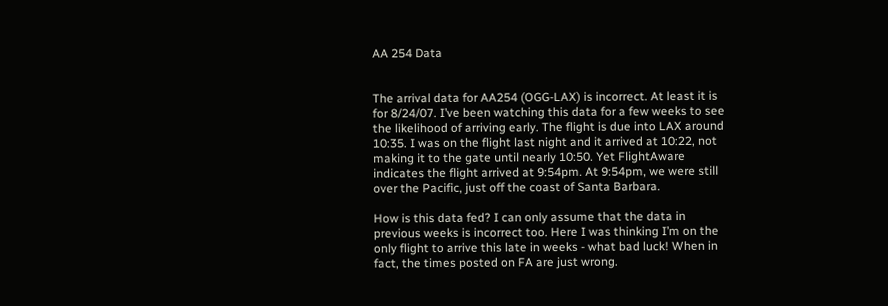AA 254 Data


The arrival data for AA254 (OGG-LAX) is incorrect. At least it is for 8/24/07. I’ve been watching this data for a few weeks to see the likelihood of arriving early. The flight is due into LAX around 10:35. I was on the flight last night and it arrived at 10:22, not making it to the gate until nearly 10:50. Yet FlightAware indicates the flight arrived at 9:54pm. At 9:54pm, we were still over the Pacific, just off the coast of Santa Barbara.

How is this data fed? I can only assume that the data in previous weeks is incorrect too. Here I was thinking I’m on the only flight to arrive this late in weeks - what bad luck! When in fact, the times posted on FA are just wrong.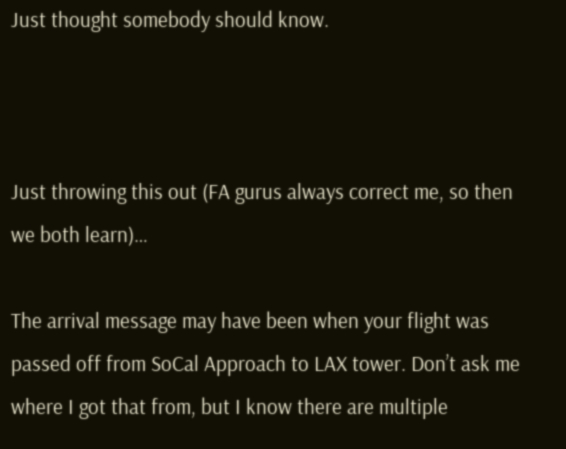Just thought somebody should know.



Just throwing this out (FA gurus always correct me, so then we both learn)…

The arrival message may have been when your flight was passed off from SoCal Approach to LAX tower. Don’t ask me where I got that from, but I know there are multiple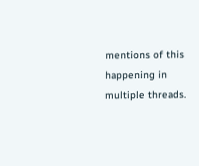mentions of this happening in multiple threads.